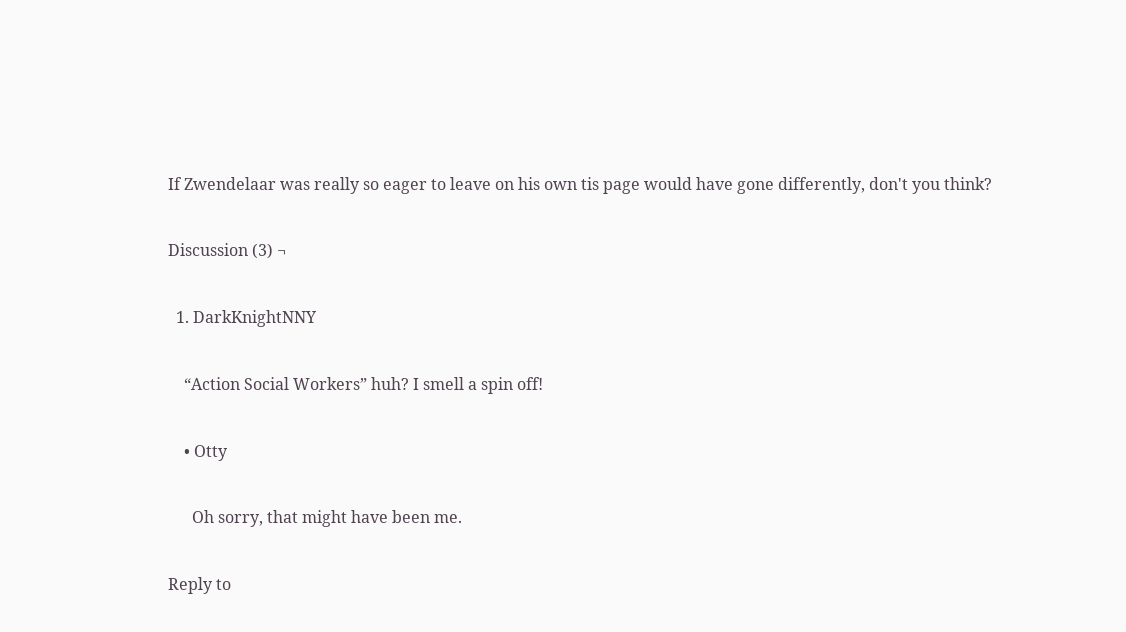If Zwendelaar was really so eager to leave on his own tis page would have gone differently, don't you think?

Discussion (3) ¬

  1. DarkKnightNNY

    “Action Social Workers” huh? I smell a spin off!

    • Otty

      Oh sorry, that might have been me.

Reply to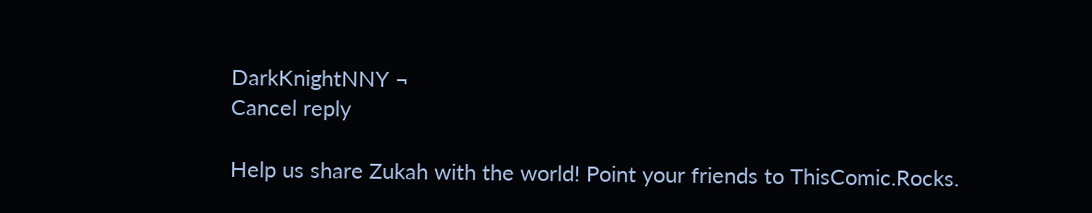DarkKnightNNY ¬
Cancel reply

Help us share Zukah with the world! Point your friends to ThisComic.Rocks.